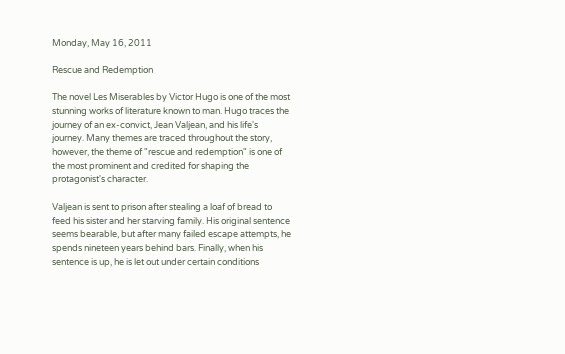Monday, May 16, 2011

Rescue and Redemption

The novel Les Miserables by Victor Hugo is one of the most stunning works of literature known to man. Hugo traces the journey of an ex-convict, Jean Valjean, and his life's journey. Many themes are traced throughout the story, however, the theme of "rescue and redemption" is one of the most prominent and credited for shaping the protagonist's character.

Valjean is sent to prison after stealing a loaf of bread to feed his sister and her starving family. His original sentence seems bearable, but after many failed escape attempts, he spends nineteen years behind bars. Finally, when his sentence is up, he is let out under certain conditions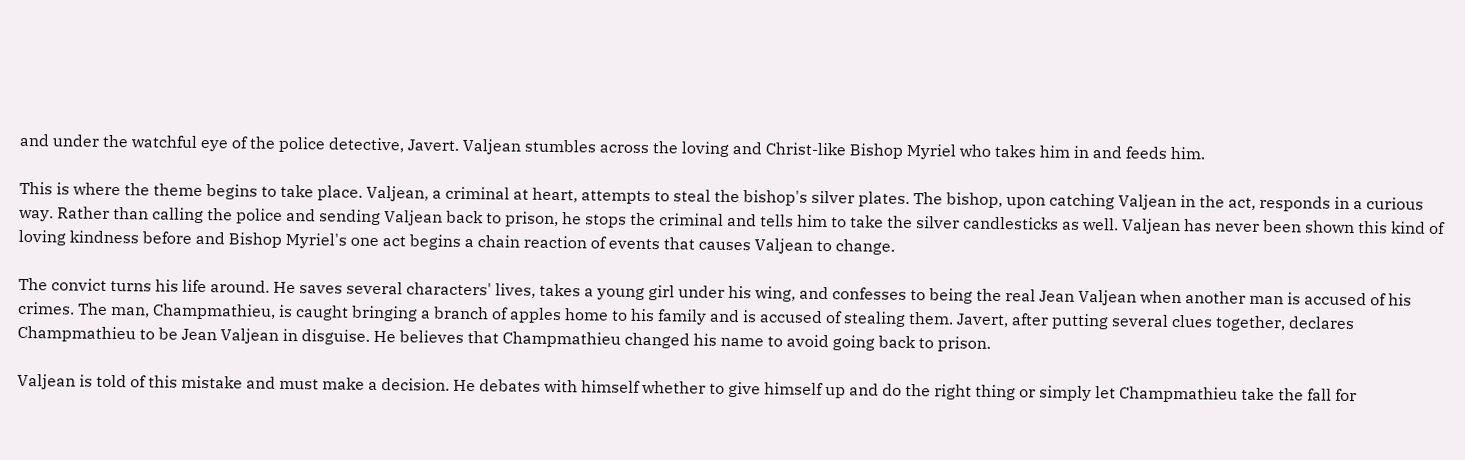and under the watchful eye of the police detective, Javert. Valjean stumbles across the loving and Christ-like Bishop Myriel who takes him in and feeds him.

This is where the theme begins to take place. Valjean, a criminal at heart, attempts to steal the bishop's silver plates. The bishop, upon catching Valjean in the act, responds in a curious way. Rather than calling the police and sending Valjean back to prison, he stops the criminal and tells him to take the silver candlesticks as well. Valjean has never been shown this kind of loving kindness before and Bishop Myriel's one act begins a chain reaction of events that causes Valjean to change.

The convict turns his life around. He saves several characters' lives, takes a young girl under his wing, and confesses to being the real Jean Valjean when another man is accused of his crimes. The man, Champmathieu, is caught bringing a branch of apples home to his family and is accused of stealing them. Javert, after putting several clues together, declares Champmathieu to be Jean Valjean in disguise. He believes that Champmathieu changed his name to avoid going back to prison.

Valjean is told of this mistake and must make a decision. He debates with himself whether to give himself up and do the right thing or simply let Champmathieu take the fall for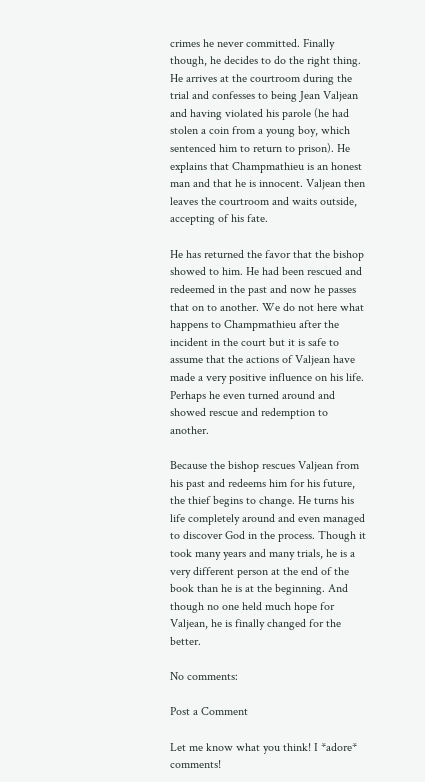crimes he never committed. Finally though, he decides to do the right thing. He arrives at the courtroom during the trial and confesses to being Jean Valjean and having violated his parole (he had stolen a coin from a young boy, which sentenced him to return to prison). He explains that Champmathieu is an honest man and that he is innocent. Valjean then leaves the courtroom and waits outside, accepting of his fate.

He has returned the favor that the bishop showed to him. He had been rescued and redeemed in the past and now he passes that on to another. We do not here what happens to Champmathieu after the incident in the court but it is safe to assume that the actions of Valjean have made a very positive influence on his life. Perhaps he even turned around and showed rescue and redemption to another.

Because the bishop rescues Valjean from his past and redeems him for his future, the thief begins to change. He turns his life completely around and even managed to discover God in the process. Though it took many years and many trials, he is a very different person at the end of the book than he is at the beginning. And though no one held much hope for Valjean, he is finally changed for the better.

No comments:

Post a Comment

Let me know what you think! I *adore* comments!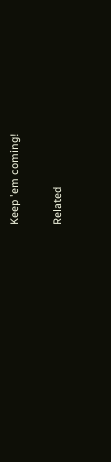Keep 'em coming!

Related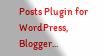Posts Plugin for WordPress, Blogger...